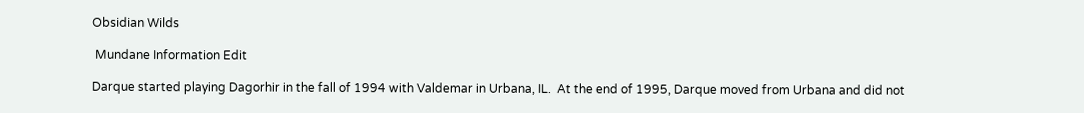Obsidian Wilds

 Mundane Information Edit

Darque started playing Dagorhir in the fall of 1994 with Valdemar in Urbana, IL.  At the end of 1995, Darque moved from Urbana and did not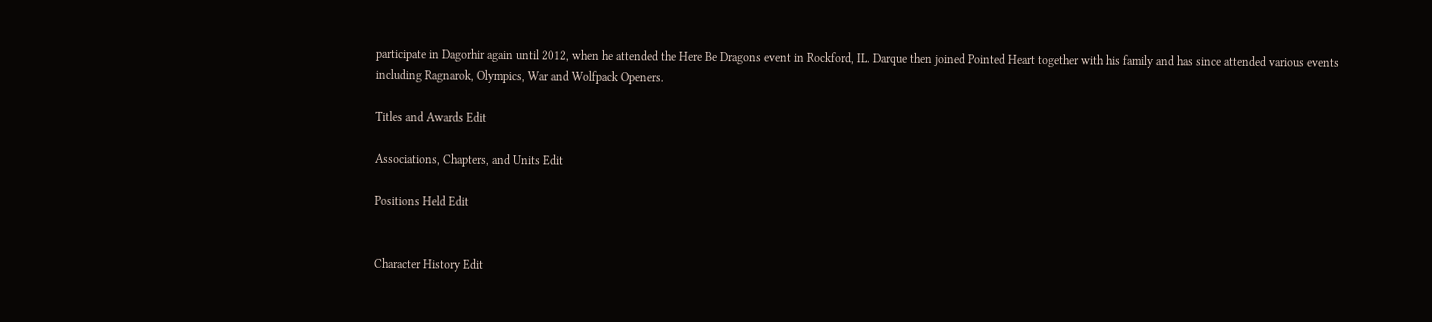participate in Dagorhir again until 2012, when he attended the Here Be Dragons event in Rockford, IL. Darque then joined Pointed Heart together with his family and has since attended various events including Ragnarok, Olympics, War and Wolfpack Openers.

Titles and Awards Edit

Associations, Chapters, and Units Edit

Positions Held Edit


Character History Edit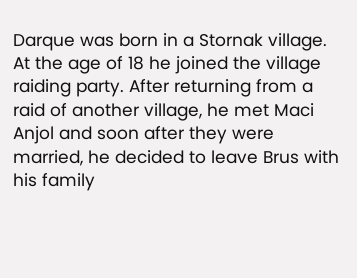Darque was born in a Stornak village. At the age of 18 he joined the village raiding party. After returning from a raid of another village, he met Maci Anjol and soon after they were married, he decided to leave Brus with his family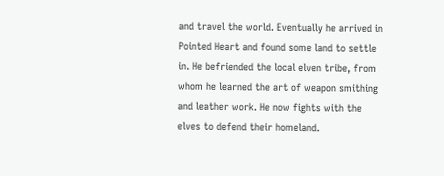and travel the world. Eventually he arrived in Pointed Heart and found some land to settle in. He befriended the local elven tribe, from whom he learned the art of weapon smithing and leather work. He now fights with the elves to defend their homeland.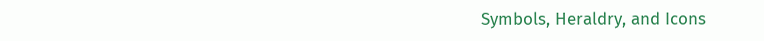Symbols, Heraldry, and Icons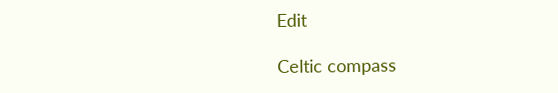Edit

Celtic compass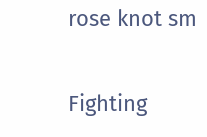rose knot sm

Fighting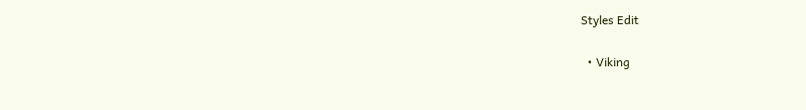Styles Edit

  • Viking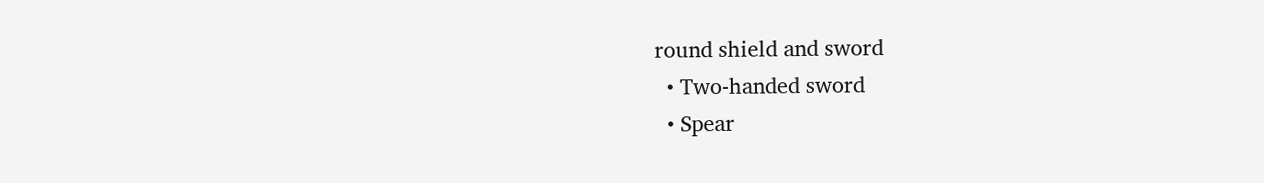round shield and sword
  • Two-handed sword
  • Spear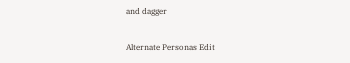and dagger

Alternate Personas Edit